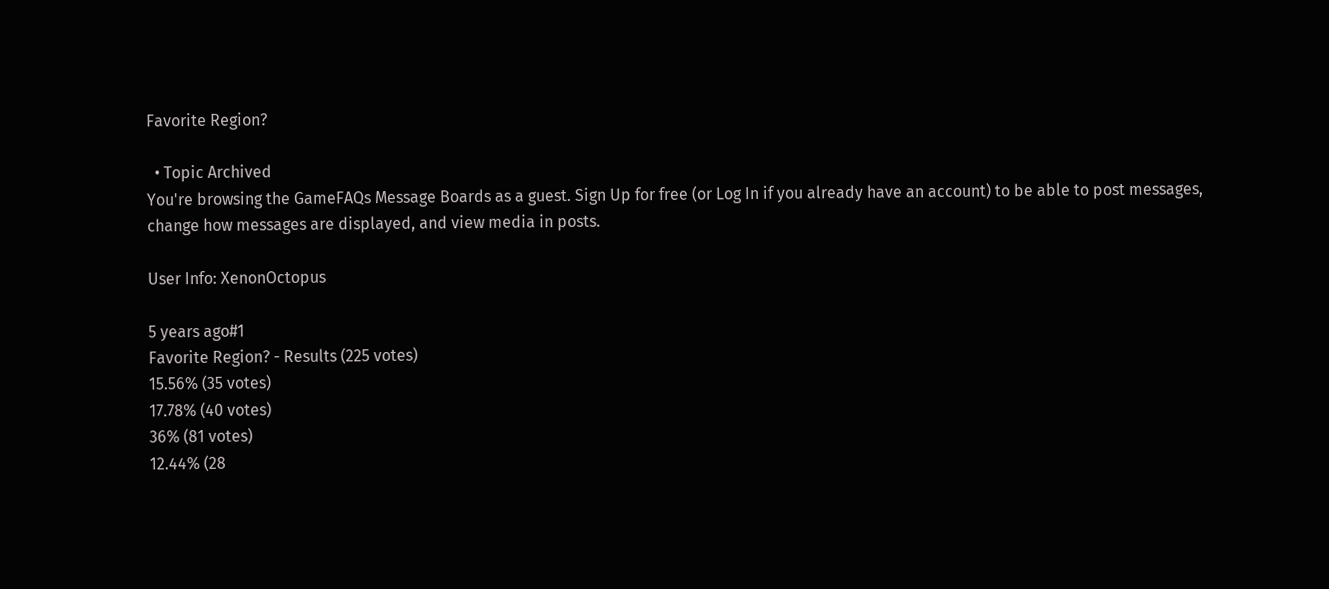Favorite Region?

  • Topic Archived
You're browsing the GameFAQs Message Boards as a guest. Sign Up for free (or Log In if you already have an account) to be able to post messages, change how messages are displayed, and view media in posts.

User Info: XenonOctopus

5 years ago#1
Favorite Region? - Results (225 votes)
15.56% (35 votes)
17.78% (40 votes)
36% (81 votes)
12.44% (28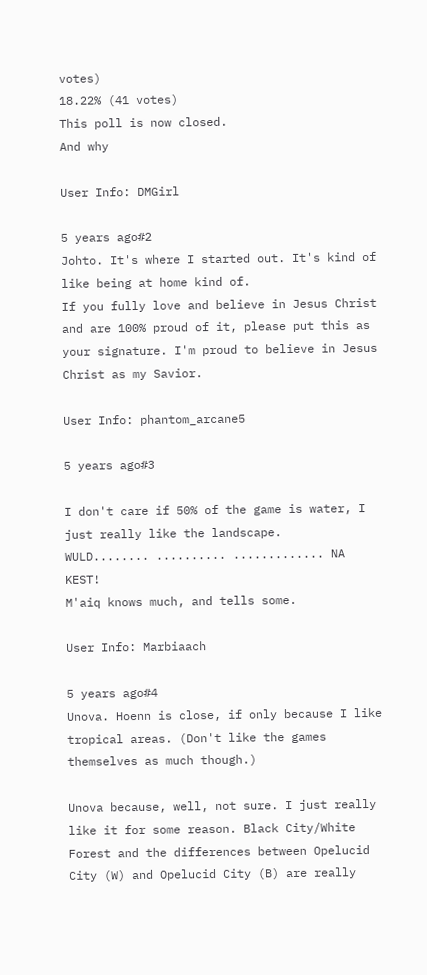votes)
18.22% (41 votes)
This poll is now closed.
And why

User Info: DMGirl

5 years ago#2
Johto. It's where I started out. It's kind of like being at home kind of.
If you fully love and believe in Jesus Christ and are 100% proud of it, please put this as your signature. I'm proud to believe in Jesus Christ as my Savior.

User Info: phantom_arcane5

5 years ago#3

I don't care if 50% of the game is water, I just really like the landscape.
WULD........ .......... ............. NA KEST!
M'aiq knows much, and tells some.

User Info: Marbiaach

5 years ago#4
Unova. Hoenn is close, if only because I like tropical areas. (Don't like the games themselves as much though.)

Unova because, well, not sure. I just really like it for some reason. Black City/White Forest and the differences between Opelucid City (W) and Opelucid City (B) are really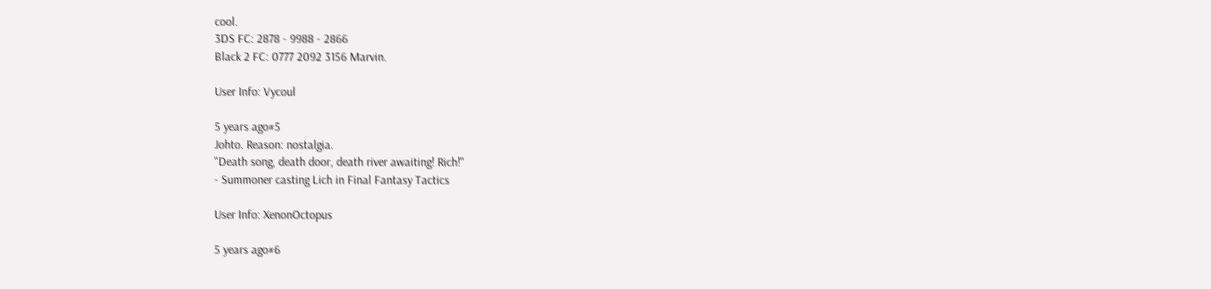cool.
3DS FC: 2878 - 9988 - 2866
Black 2 FC: 0777 2092 3156 Marvin.

User Info: Vycoul

5 years ago#5
Johto. Reason: nostalgia.
"Death song, death door, death river awaiting! Rich!"
- Summoner casting Lich in Final Fantasy Tactics

User Info: XenonOctopus

5 years ago#6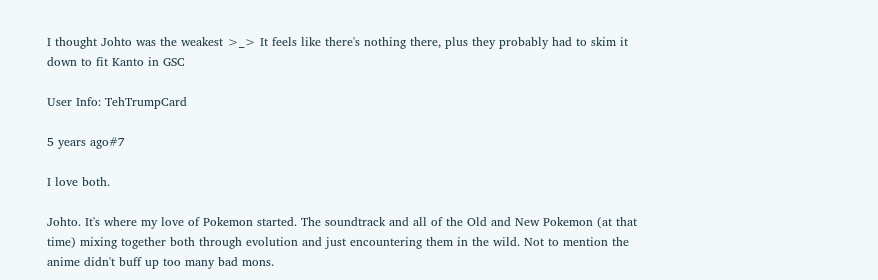I thought Johto was the weakest >_> It feels like there's nothing there, plus they probably had to skim it down to fit Kanto in GSC

User Info: TehTrumpCard

5 years ago#7

I love both.

Johto. It's where my love of Pokemon started. The soundtrack and all of the Old and New Pokemon (at that time) mixing together both through evolution and just encountering them in the wild. Not to mention the anime didn't buff up too many bad mons.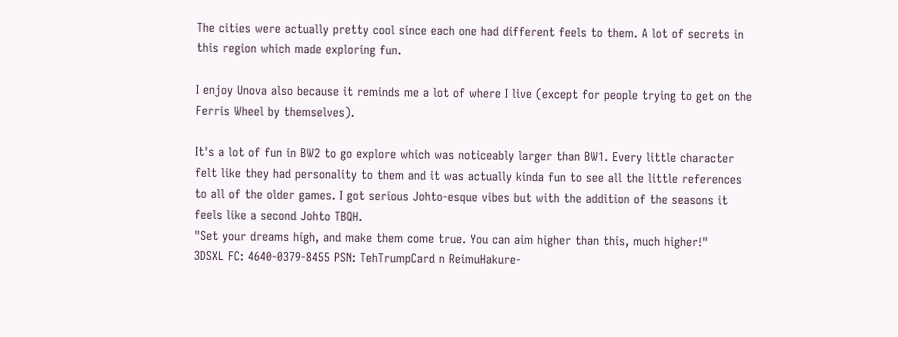The cities were actually pretty cool since each one had different feels to them. A lot of secrets in this region which made exploring fun.

I enjoy Unova also because it reminds me a lot of where I live (except for people trying to get on the Ferris Wheel by themselves).

It's a lot of fun in BW2 to go explore which was noticeably larger than BW1. Every little character felt like they had personality to them and it was actually kinda fun to see all the little references to all of the older games. I got serious Johto-esque vibes but with the addition of the seasons it feels like a second Johto TBQH.
"Set your dreams high, and make them come true. You can aim higher than this, much higher!"
3DSXL FC: 4640-0379-8455 PSN: TehTrumpCard n ReimuHakure-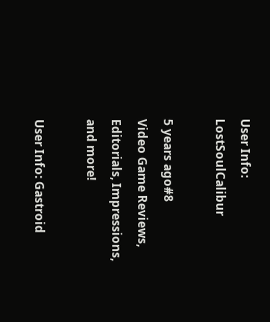User Info: LostSoulCalibur

5 years ago#8
Video Game Reviews, Editorials, Impressions, and more!

User Info: Gastroid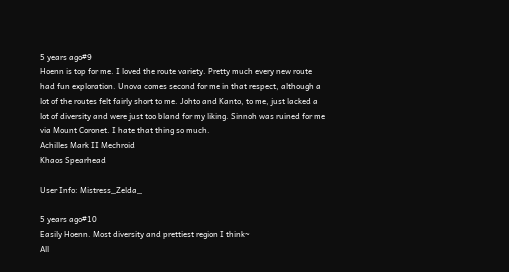5 years ago#9
Hoenn is top for me. I loved the route variety. Pretty much every new route had fun exploration. Unova comes second for me in that respect, although a lot of the routes felt fairly short to me. Johto and Kanto, to me, just lacked a lot of diversity and were just too bland for my liking. Sinnoh was ruined for me via Mount Coronet. I hate that thing so much.
Achilles Mark II Mechroid
Khaos Spearhead

User Info: Mistress_Zelda_

5 years ago#10
Easily Hoenn. Most diversity and prettiest region I think~
All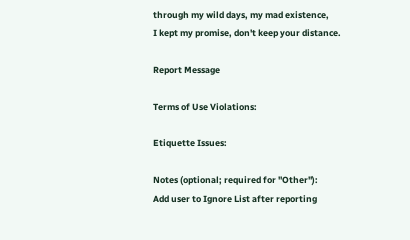through my wild days, my mad existence,
I kept my promise, don't keep your distance.

Report Message

Terms of Use Violations:

Etiquette Issues:

Notes (optional; required for "Other"):
Add user to Ignore List after reporting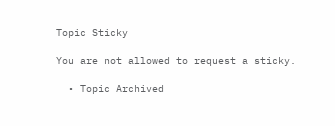Topic Sticky

You are not allowed to request a sticky.

  • Topic Archived